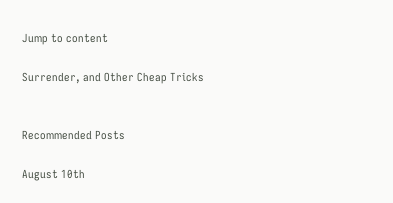Jump to content

Surrender, and Other Cheap Tricks


Recommended Posts

August 10th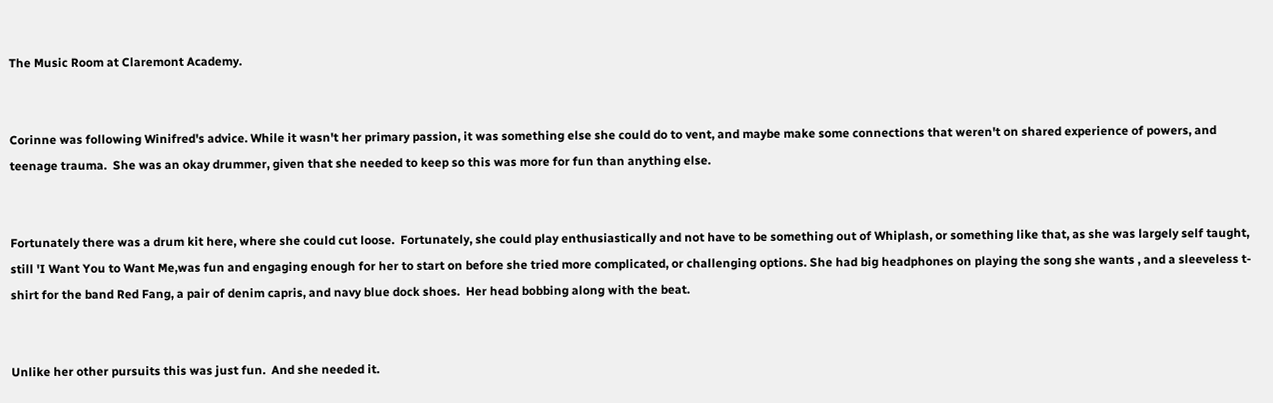The Music Room at Claremont Academy.


Corinne was following Winifred's advice. While it wasn't her primary passion, it was something else she could do to vent, and maybe make some connections that weren't on shared experience of powers, and teenage trauma.  She was an okay drummer, given that she needed to keep so this was more for fun than anything else.


Fortunately there was a drum kit here, where she could cut loose.  Fortunately, she could play enthusiastically and not have to be something out of Whiplash, or something like that, as she was largely self taught, still 'I Want You to Want Me,was fun and engaging enough for her to start on before she tried more complicated, or challenging options. She had big headphones on playing the song she wants , and a sleeveless t-shirt for the band Red Fang, a pair of denim capris, and navy blue dock shoes.  Her head bobbing along with the beat.


Unlike her other pursuits this was just fun.  And she needed it.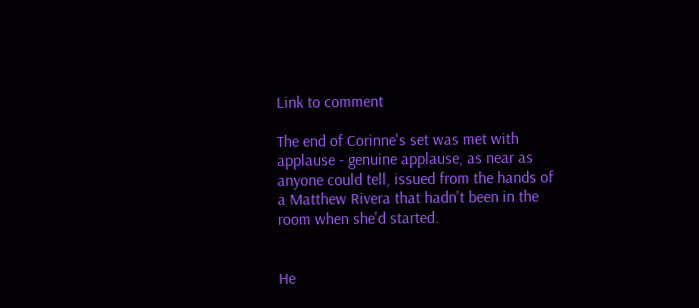Link to comment

The end of Corinne's set was met with applause - genuine applause, as near as anyone could tell, issued from the hands of a Matthew Rivera that hadn't been in the room when she'd started.


He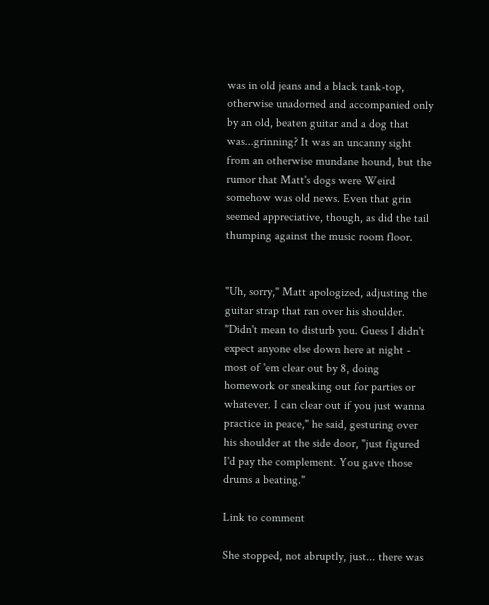was in old jeans and a black tank-top, otherwise unadorned and accompanied only by an old, beaten guitar and a dog that was...grinning? It was an uncanny sight from an otherwise mundane hound, but the rumor that Matt's dogs were Weird somehow was old news. Even that grin seemed appreciative, though, as did the tail thumping against the music room floor.


"Uh, sorry," Matt apologized, adjusting the guitar strap that ran over his shoulder. "Didn't mean to disturb you. Guess I didn't expect anyone else down here at night - most of 'em clear out by 8, doing homework or sneaking out for parties or whatever. I can clear out if you just wanna practice in peace," he said, gesturing over his shoulder at the side door, "just figured I'd pay the complement. You gave those drums a beating."

Link to comment

She stopped, not abruptly, just... there was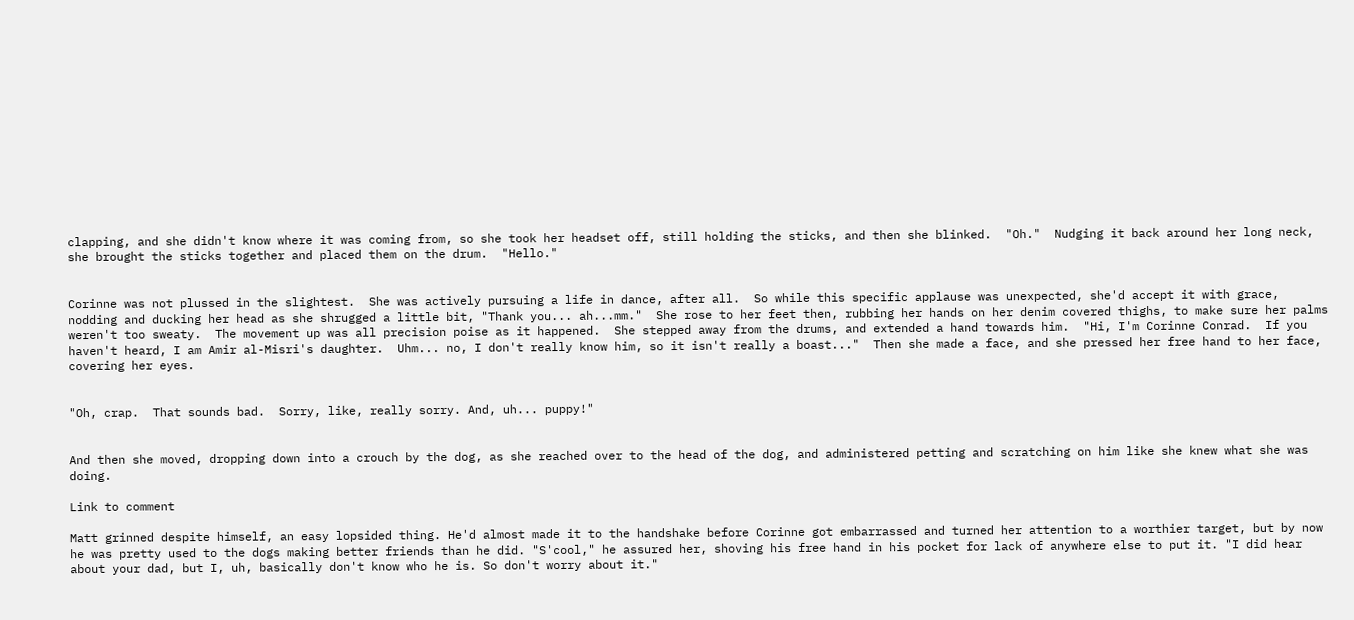clapping, and she didn't know where it was coming from, so she took her headset off, still holding the sticks, and then she blinked.  "Oh."  Nudging it back around her long neck, she brought the sticks together and placed them on the drum.  "Hello."


Corinne was not plussed in the slightest.  She was actively pursuing a life in dance, after all.  So while this specific applause was unexpected, she'd accept it with grace, nodding and ducking her head as she shrugged a little bit, "Thank you... ah...mm."  She rose to her feet then, rubbing her hands on her denim covered thighs, to make sure her palms weren't too sweaty.  The movement up was all precision poise as it happened.  She stepped away from the drums, and extended a hand towards him.  "Hi, I'm Corinne Conrad.  If you haven't heard, I am Amir al-Misri's daughter.  Uhm... no, I don't really know him, so it isn't really a boast..."  Then she made a face, and she pressed her free hand to her face, covering her eyes.


"Oh, crap.  That sounds bad.  Sorry, like, really sorry. And, uh... puppy!"


And then she moved, dropping down into a crouch by the dog, as she reached over to the head of the dog, and administered petting and scratching on him like she knew what she was doing.

Link to comment

Matt grinned despite himself, an easy lopsided thing. He'd almost made it to the handshake before Corinne got embarrassed and turned her attention to a worthier target, but by now he was pretty used to the dogs making better friends than he did. "S'cool," he assured her, shoving his free hand in his pocket for lack of anywhere else to put it. "I did hear about your dad, but I, uh, basically don't know who he is. So don't worry about it."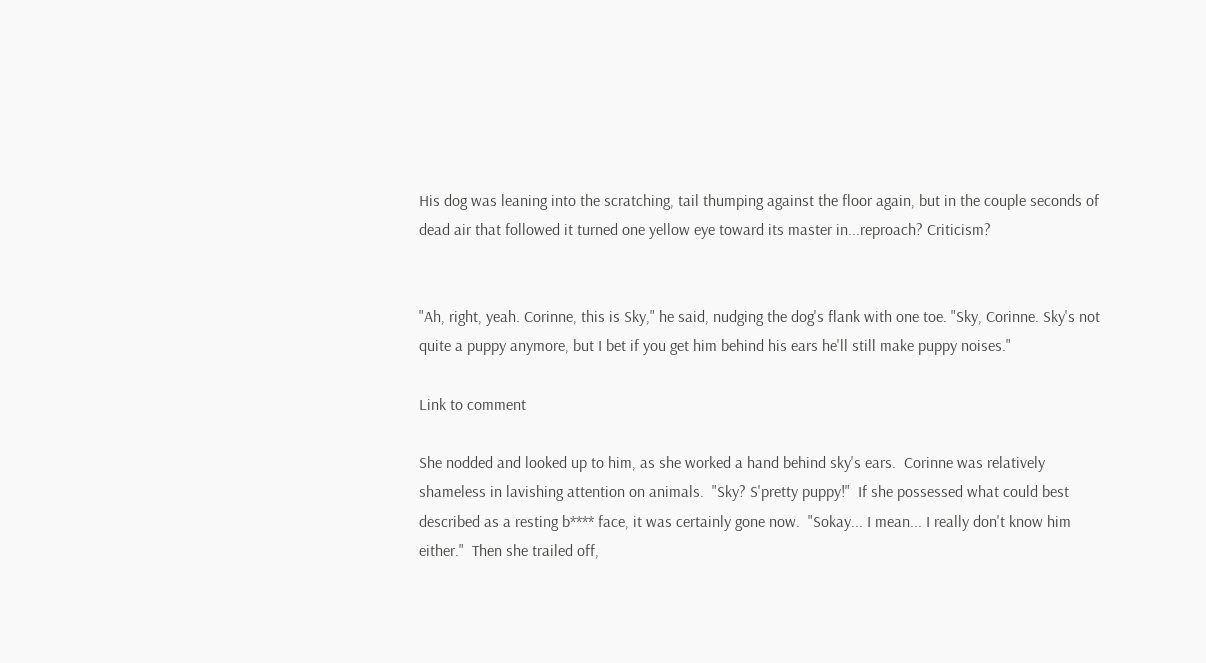His dog was leaning into the scratching, tail thumping against the floor again, but in the couple seconds of dead air that followed it turned one yellow eye toward its master in...reproach? Criticism?


"Ah, right, yeah. Corinne, this is Sky," he said, nudging the dog's flank with one toe. "Sky, Corinne. Sky's not quite a puppy anymore, but I bet if you get him behind his ears he'll still make puppy noises."

Link to comment

She nodded and looked up to him, as she worked a hand behind sky's ears.  Corinne was relatively shameless in lavishing attention on animals.  "Sky? S'pretty puppy!"  If she possessed what could best described as a resting b**** face, it was certainly gone now.  "Sokay... I mean... I really don't know him either."  Then she trailed off,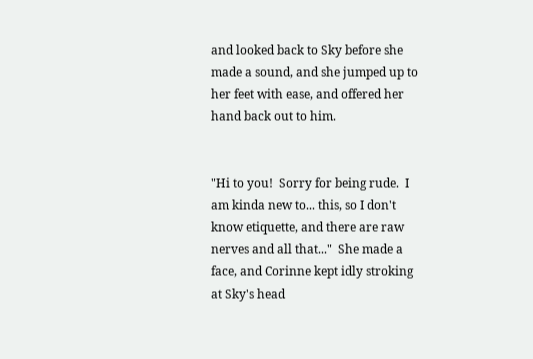and looked back to Sky before she made a sound, and she jumped up to her feet with ease, and offered her hand back out to him.


"Hi to you!  Sorry for being rude.  I am kinda new to... this, so I don't know etiquette, and there are raw nerves and all that..."  She made a face, and Corinne kept idly stroking at Sky's head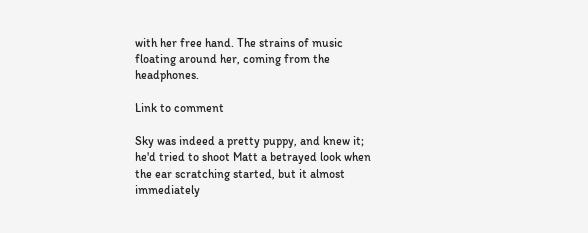with her free hand. The strains of music floating around her, coming from the headphones.

Link to comment

Sky was indeed a pretty puppy, and knew it; he'd tried to shoot Matt a betrayed look when the ear scratching started, but it almost immediately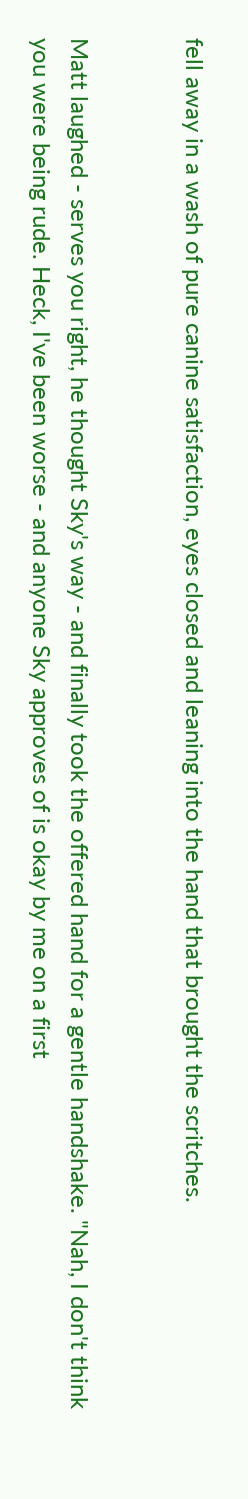fell away in a wash of pure canine satisfaction, eyes closed and leaning into the hand that brought the scritches.


Matt laughed - serves you right, he thought Sky's way - and finally took the offered hand for a gentle handshake. "Nah, I don't think you were being rude. Heck, I've been worse - and anyone Sky approves of is okay by me on a first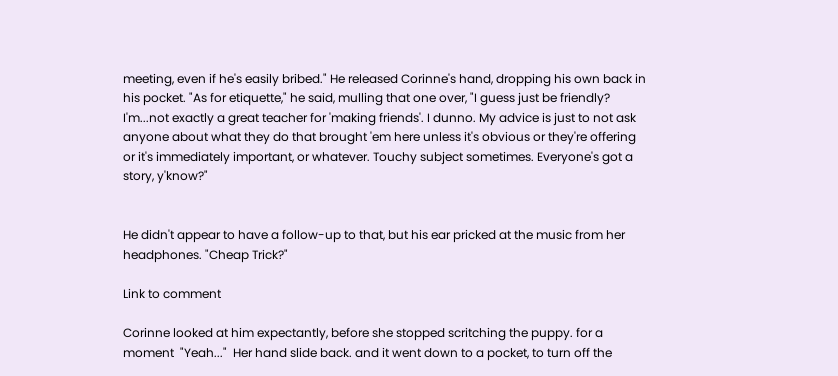meeting, even if he's easily bribed." He released Corinne's hand, dropping his own back in his pocket. "As for etiquette," he said, mulling that one over, "I guess just be friendly? I'm...not exactly a great teacher for 'making friends'. I dunno. My advice is just to not ask anyone about what they do that brought 'em here unless it's obvious or they're offering or it's immediately important, or whatever. Touchy subject sometimes. Everyone's got a story, y'know?"


He didn't appear to have a follow-up to that, but his ear pricked at the music from her headphones. "Cheap Trick?"

Link to comment

Corinne looked at him expectantly, before she stopped scritching the puppy. for a moment  "Yeah..."  Her hand slide back. and it went down to a pocket, to turn off the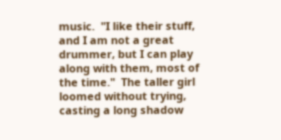music.  "I like their stuff, and I am not a great drummer, but I can play along with them, most of the time."  The taller girl loomed without trying, casting a long shadow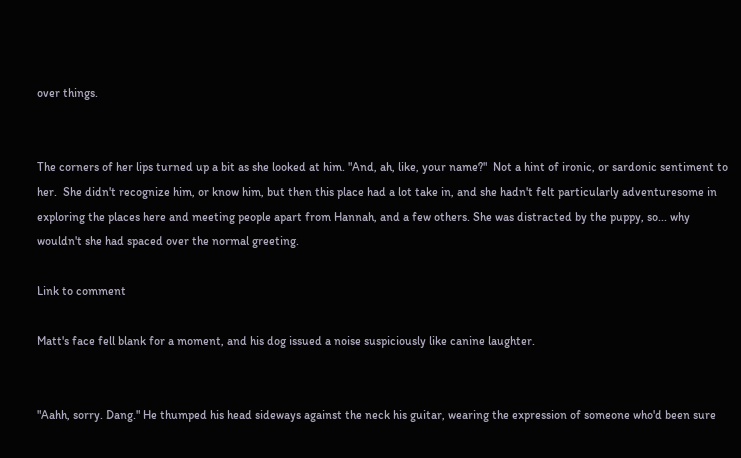over things.


The corners of her lips turned up a bit as she looked at him. "And, ah, like, your name?"  Not a hint of ironic, or sardonic sentiment to her.  She didn't recognize him, or know him, but then this place had a lot take in, and she hadn't felt particularly adventuresome in exploring the places here and meeting people apart from Hannah, and a few others. She was distracted by the puppy, so... why wouldn't she had spaced over the normal greeting.

Link to comment

Matt's face fell blank for a moment, and his dog issued a noise suspiciously like canine laughter.


"Aahh, sorry. Dang." He thumped his head sideways against the neck his guitar, wearing the expression of someone who'd been sure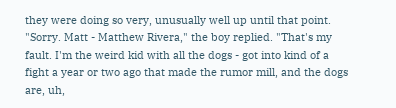they were doing so very, unusually well up until that point. "Sorry. Matt - Matthew Rivera," the boy replied. "That's my fault. I'm the weird kid with all the dogs - got into kind of a fight a year or two ago that made the rumor mill, and the dogs are, uh,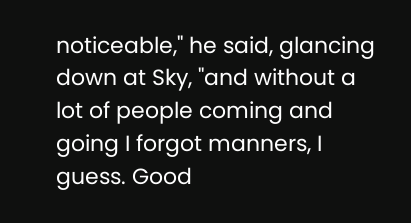noticeable," he said, glancing down at Sky, "and without a lot of people coming and going I forgot manners, I guess. Good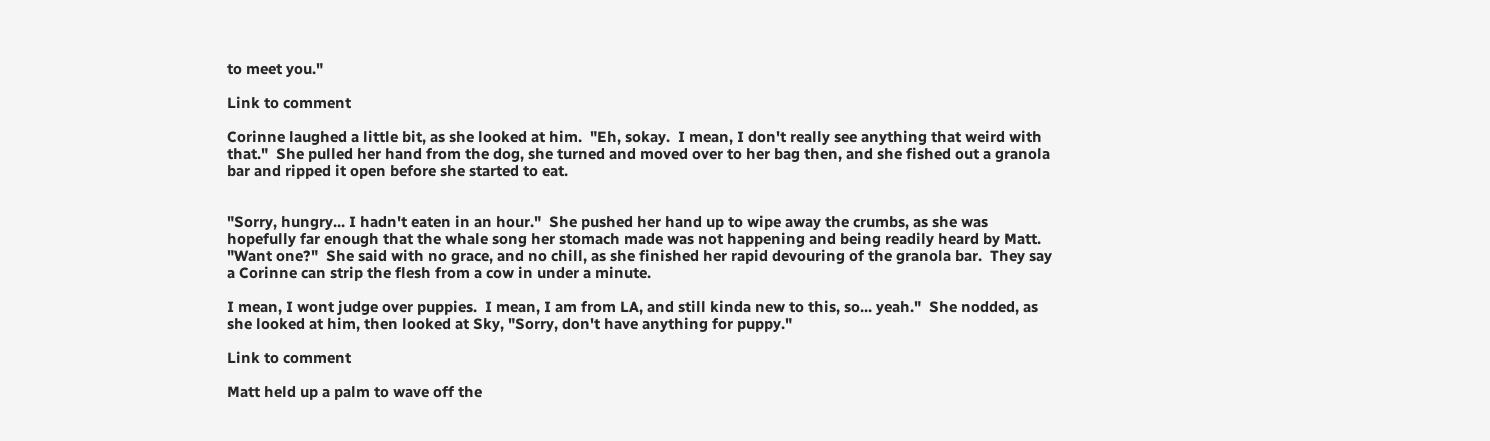to meet you."

Link to comment

Corinne laughed a little bit, as she looked at him.  "Eh, sokay.  I mean, I don't really see anything that weird with that."  She pulled her hand from the dog, she turned and moved over to her bag then, and she fished out a granola bar and ripped it open before she started to eat.


"Sorry, hungry... I hadn't eaten in an hour."  She pushed her hand up to wipe away the crumbs, as she was hopefully far enough that the whale song her stomach made was not happening and being readily heard by Matt.  "Want one?"  She said with no grace, and no chill, as she finished her rapid devouring of the granola bar.  They say a Corinne can strip the flesh from a cow in under a minute.

I mean, I wont judge over puppies.  I mean, I am from LA, and still kinda new to this, so... yeah."  She nodded, as she looked at him, then looked at Sky, "Sorry, don't have anything for puppy."

Link to comment

Matt held up a palm to wave off the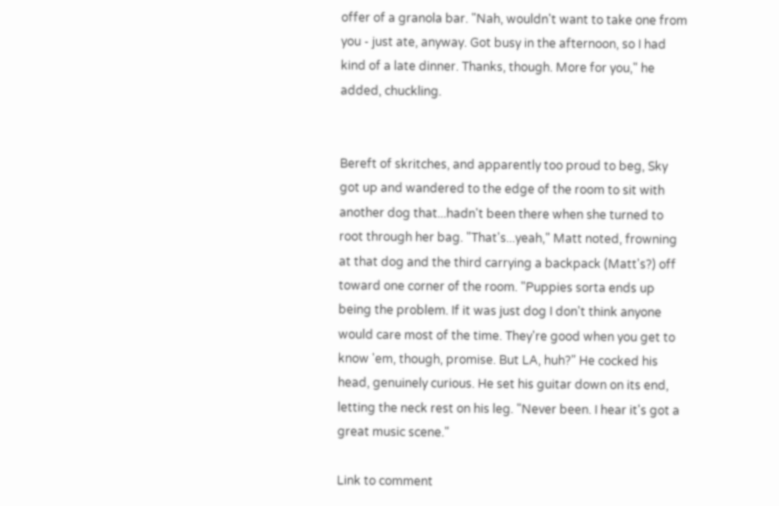offer of a granola bar. "Nah, wouldn't want to take one from you - just ate, anyway. Got busy in the afternoon, so I had kind of a late dinner. Thanks, though. More for you," he added, chuckling.


Bereft of skritches, and apparently too proud to beg, Sky got up and wandered to the edge of the room to sit with another dog that...hadn't been there when she turned to root through her bag. "That's...yeah," Matt noted, frowning at that dog and the third carrying a backpack (Matt's?) off toward one corner of the room. "Puppies sorta ends up being the problem. If it was just dog I don't think anyone would care most of the time. They're good when you get to know 'em, though, promise. But LA, huh?" He cocked his head, genuinely curious. He set his guitar down on its end, letting the neck rest on his leg. "Never been. I hear it's got a great music scene."

Link to comment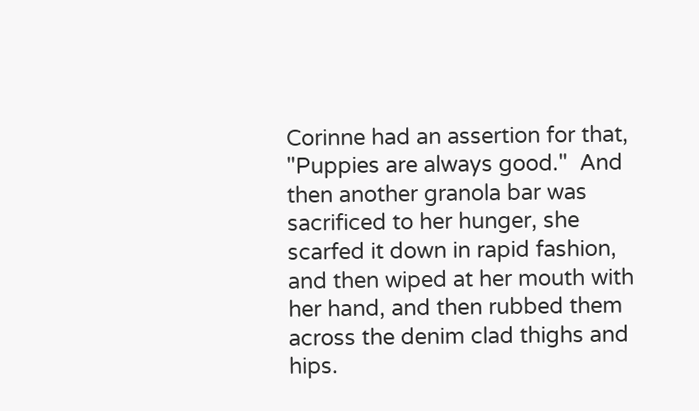Corinne had an assertion for that, "Puppies are always good."  And then another granola bar was sacrificed to her hunger, she scarfed it down in rapid fashion, and then wiped at her mouth with her hand, and then rubbed them across the denim clad thighs and hips.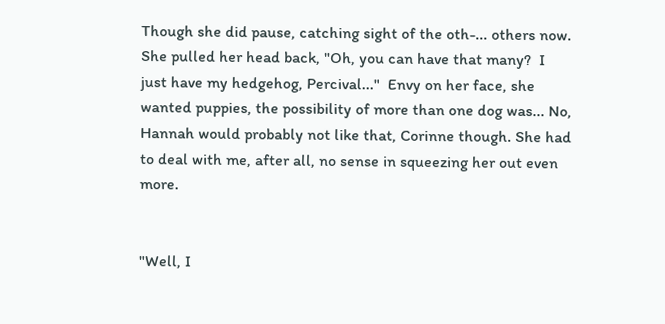Though she did pause, catching sight of the oth-... others now.  She pulled her head back, "Oh, you can have that many?  I just have my hedgehog, Percival..."  Envy on her face, she wanted puppies, the possibility of more than one dog was... No, Hannah would probably not like that, Corinne though. She had to deal with me, after all, no sense in squeezing her out even more.


"Well, I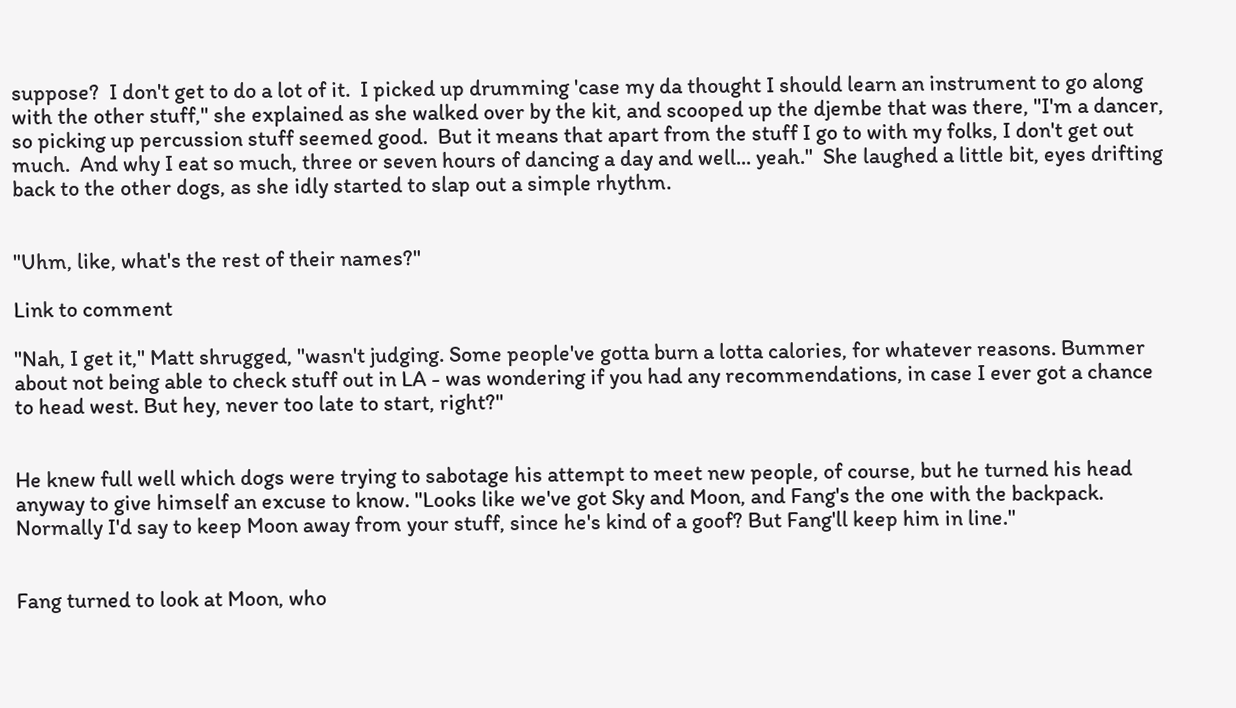suppose?  I don't get to do a lot of it.  I picked up drumming 'case my da thought I should learn an instrument to go along with the other stuff," she explained as she walked over by the kit, and scooped up the djembe that was there, "I'm a dancer, so picking up percussion stuff seemed good.  But it means that apart from the stuff I go to with my folks, I don't get out much.  And why I eat so much, three or seven hours of dancing a day and well... yeah."  She laughed a little bit, eyes drifting back to the other dogs, as she idly started to slap out a simple rhythm.


"Uhm, like, what's the rest of their names?"

Link to comment

"Nah, I get it," Matt shrugged, "wasn't judging. Some people've gotta burn a lotta calories, for whatever reasons. Bummer about not being able to check stuff out in LA - was wondering if you had any recommendations, in case I ever got a chance to head west. But hey, never too late to start, right?"


He knew full well which dogs were trying to sabotage his attempt to meet new people, of course, but he turned his head anyway to give himself an excuse to know. "Looks like we've got Sky and Moon, and Fang's the one with the backpack. Normally I'd say to keep Moon away from your stuff, since he's kind of a goof? But Fang'll keep him in line."


Fang turned to look at Moon, who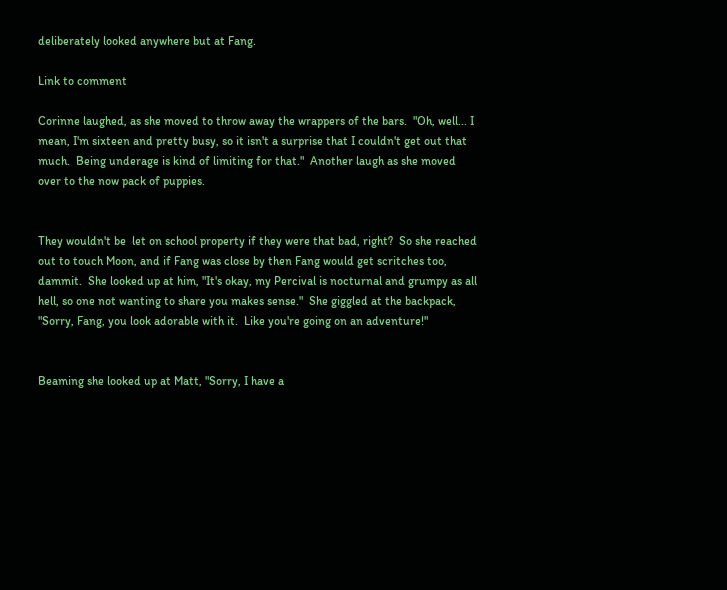deliberately looked anywhere but at Fang.

Link to comment

Corinne laughed, as she moved to throw away the wrappers of the bars.  "Oh, well... I mean, I'm sixteen and pretty busy, so it isn't a surprise that I couldn't get out that much.  Being underage is kind of limiting for that."  Another laugh as she moved over to the now pack of puppies.


They wouldn't be  let on school property if they were that bad, right?  So she reached out to touch Moon, and if Fang was close by then Fang would get scritches too, dammit.  She looked up at him, "It's okay, my Percival is nocturnal and grumpy as all hell, so one not wanting to share you makes sense."  She giggled at the backpack, "Sorry, Fang, you look adorable with it.  Like you're going on an adventure!"


Beaming she looked up at Matt, "Sorry, I have a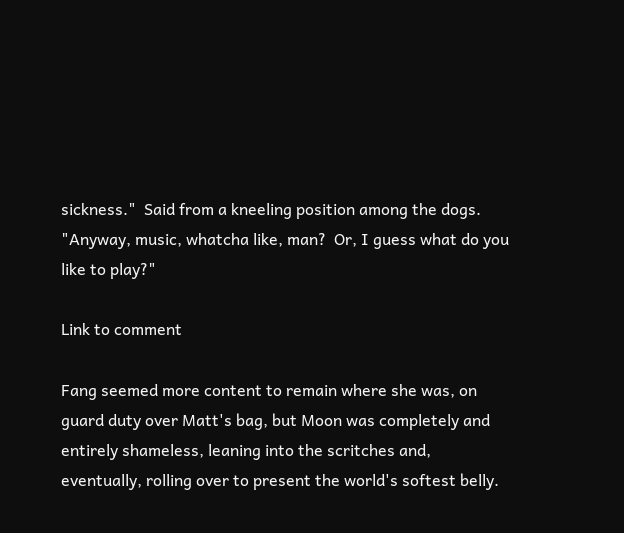sickness."  Said from a kneeling position among the dogs.  "Anyway, music, whatcha like, man?  Or, I guess what do you like to play?"

Link to comment

Fang seemed more content to remain where she was, on guard duty over Matt's bag, but Moon was completely and entirely shameless, leaning into the scritches and, eventually, rolling over to present the world's softest belly.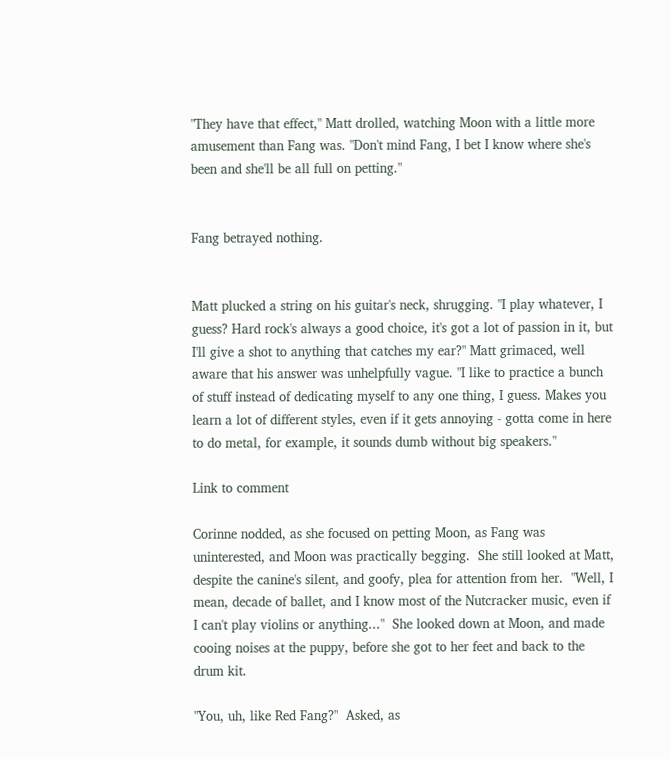"They have that effect," Matt drolled, watching Moon with a little more amusement than Fang was. "Don't mind Fang, I bet I know where she's been and she'll be all full on petting."


Fang betrayed nothing.


Matt plucked a string on his guitar's neck, shrugging. "I play whatever, I guess? Hard rock's always a good choice, it's got a lot of passion in it, but I'll give a shot to anything that catches my ear?" Matt grimaced, well aware that his answer was unhelpfully vague. "I like to practice a bunch of stuff instead of dedicating myself to any one thing, I guess. Makes you learn a lot of different styles, even if it gets annoying - gotta come in here to do metal, for example, it sounds dumb without big speakers."

Link to comment

Corinne nodded, as she focused on petting Moon, as Fang was uninterested, and Moon was practically begging.  She still looked at Matt, despite the canine's silent, and goofy, plea for attention from her.  "Well, I mean, decade of ballet, and I know most of the Nutcracker music, even if I can't play violins or anything..."  She looked down at Moon, and made cooing noises at the puppy, before she got to her feet and back to the drum kit.

"You, uh, like Red Fang?"  Asked, as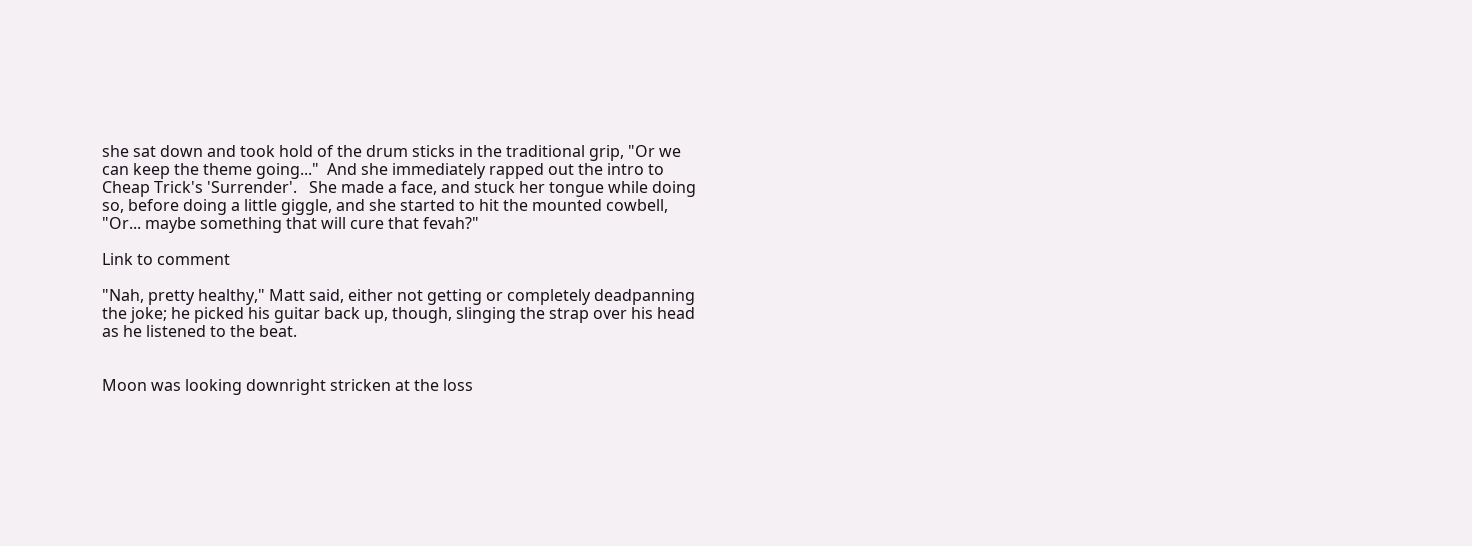she sat down and took hold of the drum sticks in the traditional grip, "Or we can keep the theme going..."  And she immediately rapped out the intro to Cheap Trick's 'Surrender'.   She made a face, and stuck her tongue while doing so, before doing a little giggle, and she started to hit the mounted cowbell, "Or... maybe something that will cure that fevah?"

Link to comment

"Nah, pretty healthy," Matt said, either not getting or completely deadpanning the joke; he picked his guitar back up, though, slinging the strap over his head as he listened to the beat.


Moon was looking downright stricken at the loss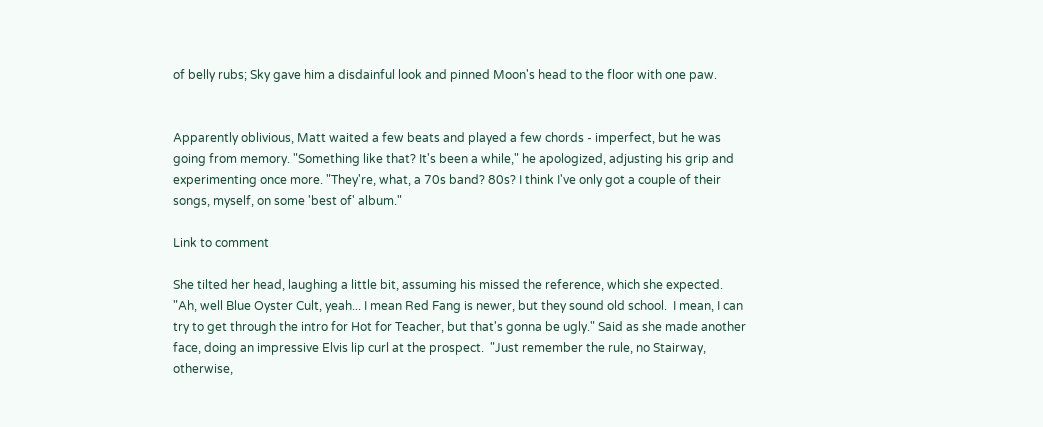of belly rubs; Sky gave him a disdainful look and pinned Moon's head to the floor with one paw.


Apparently oblivious, Matt waited a few beats and played a few chords - imperfect, but he was going from memory. "Something like that? It's been a while," he apologized, adjusting his grip and experimenting once more. "They're, what, a 70s band? 80s? I think I've only got a couple of their songs, myself, on some 'best of' album."

Link to comment

She tilted her head, laughing a little bit, assuming his missed the reference, which she expected.  "Ah, well Blue Oyster Cult, yeah... I mean Red Fang is newer, but they sound old school.  I mean, I can try to get through the intro for Hot for Teacher, but that's gonna be ugly." Said as she made another face, doing an impressive Elvis lip curl at the prospect.  "Just remember the rule, no Stairway, otherwise,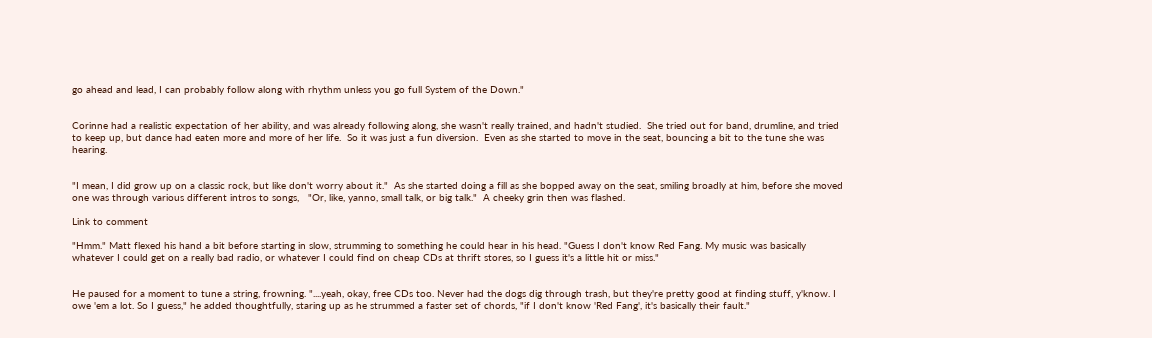go ahead and lead, I can probably follow along with rhythm unless you go full System of the Down."


Corinne had a realistic expectation of her ability, and was already following along, she wasn't really trained, and hadn't studied.  She tried out for band, drumline, and tried to keep up, but dance had eaten more and more of her life.  So it was just a fun diversion.  Even as she started to move in the seat, bouncing a bit to the tune she was hearing.


"I mean, I did grow up on a classic rock, but like don't worry about it."  As she started doing a fill as she bopped away on the seat, smiling broadly at him, before she moved one was through various different intros to songs,   "Or, like, yanno, small talk, or big talk."  A cheeky grin then was flashed.

Link to comment

"Hmm." Matt flexed his hand a bit before starting in slow, strumming to something he could hear in his head. "Guess I don't know Red Fang. My music was basically whatever I could get on a really bad radio, or whatever I could find on cheap CDs at thrift stores, so I guess it's a little hit or miss."


He paused for a moment to tune a string, frowning. "....yeah, okay, free CDs too. Never had the dogs dig through trash, but they're pretty good at finding stuff, y'know. I owe 'em a lot. So I guess," he added thoughtfully, staring up as he strummed a faster set of chords, "if I don't know 'Red Fang', it's basically their fault."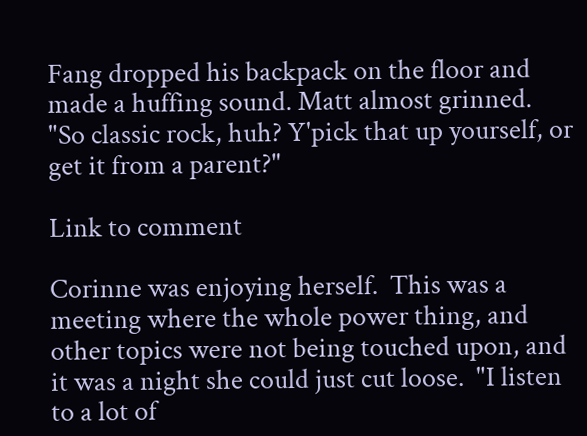Fang dropped his backpack on the floor and made a huffing sound. Matt almost grinned. "So classic rock, huh? Y'pick that up yourself, or get it from a parent?"

Link to comment

Corinne was enjoying herself.  This was a meeting where the whole power thing, and other topics were not being touched upon, and it was a night she could just cut loose.  "I listen to a lot of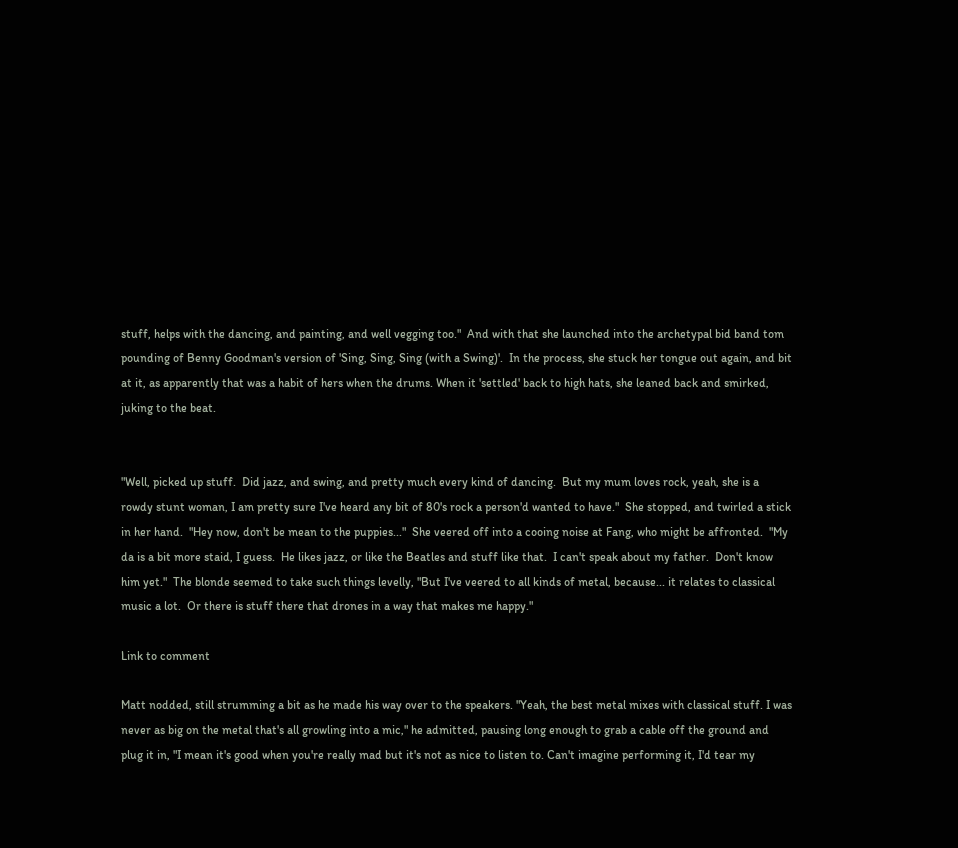stuff, helps with the dancing, and painting, and well vegging too."  And with that she launched into the archetypal bid band tom pounding of Benny Goodman's version of 'Sing, Sing, Sing (with a Swing)'.  In the process, she stuck her tongue out again, and bit at it, as apparently that was a habit of hers when the drums. When it 'settled' back to high hats, she leaned back and smirked, juking to the beat.


"Well, picked up stuff.  Did jazz, and swing, and pretty much every kind of dancing.  But my mum loves rock, yeah, she is a rowdy stunt woman, I am pretty sure I've heard any bit of 80's rock a person'd wanted to have."  She stopped, and twirled a stick in her hand.  "Hey now, don't be mean to the puppies..."  She veered off into a cooing noise at Fang, who might be affronted.  "My da is a bit more staid, I guess.  He likes jazz, or like the Beatles and stuff like that.  I can't speak about my father.  Don't know him yet."  The blonde seemed to take such things levelly, "But I've veered to all kinds of metal, because... it relates to classical music a lot.  Or there is stuff there that drones in a way that makes me happy."

Link to comment

Matt nodded, still strumming a bit as he made his way over to the speakers. "Yeah, the best metal mixes with classical stuff. I was never as big on the metal that's all growling into a mic," he admitted, pausing long enough to grab a cable off the ground and plug it in, "I mean it's good when you're really mad but it's not as nice to listen to. Can't imagine performing it, I'd tear my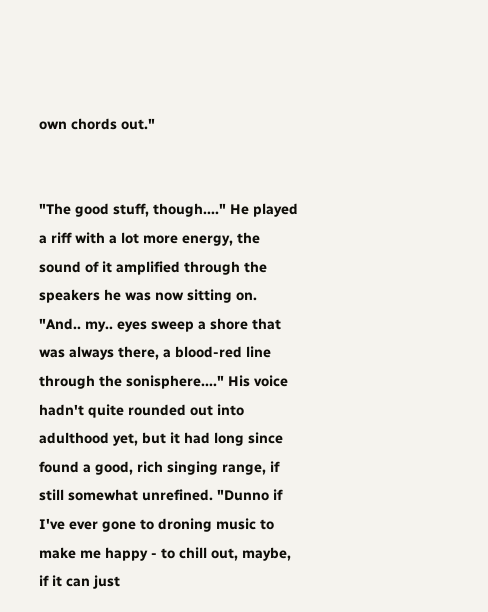own chords out."


"The good stuff, though...." He played a riff with a lot more energy, the sound of it amplified through the speakers he was now sitting on. "And.. my.. eyes sweep a shore that was always there, a blood-red line through the sonisphere...." His voice hadn't quite rounded out into adulthood yet, but it had long since found a good, rich singing range, if still somewhat unrefined. "Dunno if I've ever gone to droning music to make me happy - to chill out, maybe, if it can just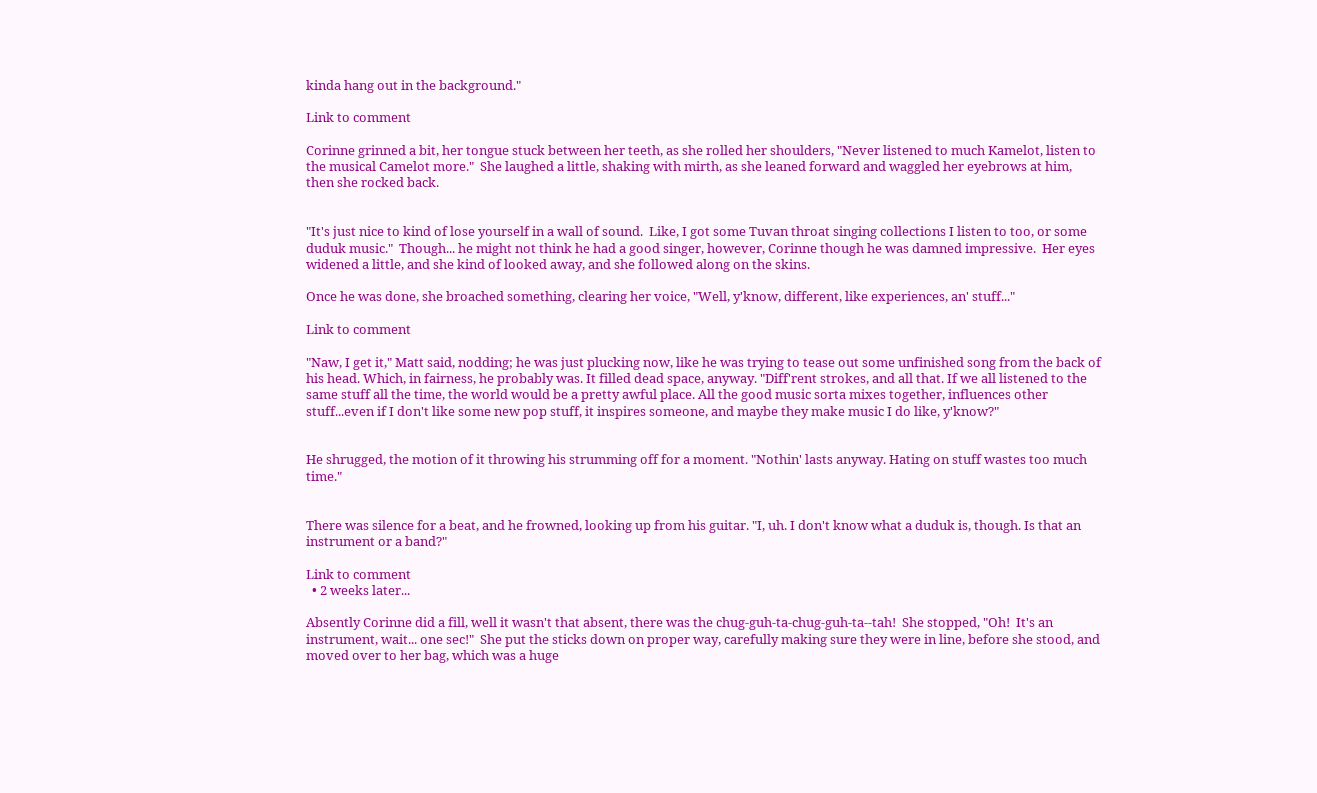kinda hang out in the background."

Link to comment

Corinne grinned a bit, her tongue stuck between her teeth, as she rolled her shoulders, "Never listened to much Kamelot, listen to the musical Camelot more."  She laughed a little, shaking with mirth, as she leaned forward and waggled her eyebrows at him, then she rocked back.


"It's just nice to kind of lose yourself in a wall of sound.  Like, I got some Tuvan throat singing collections I listen to too, or some duduk music."  Though... he might not think he had a good singer, however, Corinne though he was damned impressive.  Her eyes widened a little, and she kind of looked away, and she followed along on the skins.

Once he was done, she broached something, clearing her voice, "Well, y'know, different, like experiences, an' stuff..."

Link to comment

"Naw, I get it," Matt said, nodding; he was just plucking now, like he was trying to tease out some unfinished song from the back of his head. Which, in fairness, he probably was. It filled dead space, anyway. "Diff'rent strokes, and all that. If we all listened to the same stuff all the time, the world would be a pretty awful place. All the good music sorta mixes together, influences other stuff...even if I don't like some new pop stuff, it inspires someone, and maybe they make music I do like, y'know?"


He shrugged, the motion of it throwing his strumming off for a moment. "Nothin' lasts anyway. Hating on stuff wastes too much time."


There was silence for a beat, and he frowned, looking up from his guitar. "I, uh. I don't know what a duduk is, though. Is that an instrument or a band?"

Link to comment
  • 2 weeks later...

Absently Corinne did a fill, well it wasn't that absent, there was the chug-guh-ta-chug-guh-ta--tah!  She stopped, "Oh!  It's an instrument, wait... one sec!"  She put the sticks down on proper way, carefully making sure they were in line, before she stood, and moved over to her bag, which was a huge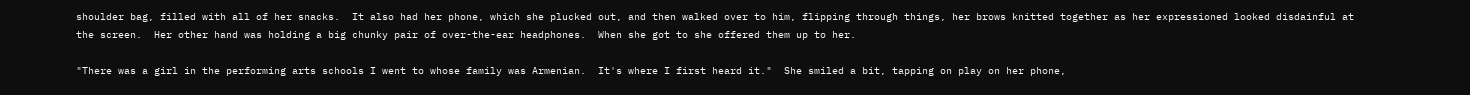shoulder bag, filled with all of her snacks.  It also had her phone, which she plucked out, and then walked over to him, flipping through things, her brows knitted together as her expressioned looked disdainful at the screen.  Her other hand was holding a big chunky pair of over-the-ear headphones.  When she got to she offered them up to her.

"There was a girl in the performing arts schools I went to whose family was Armenian.  It's where I first heard it."  She smiled a bit, tapping on play on her phone,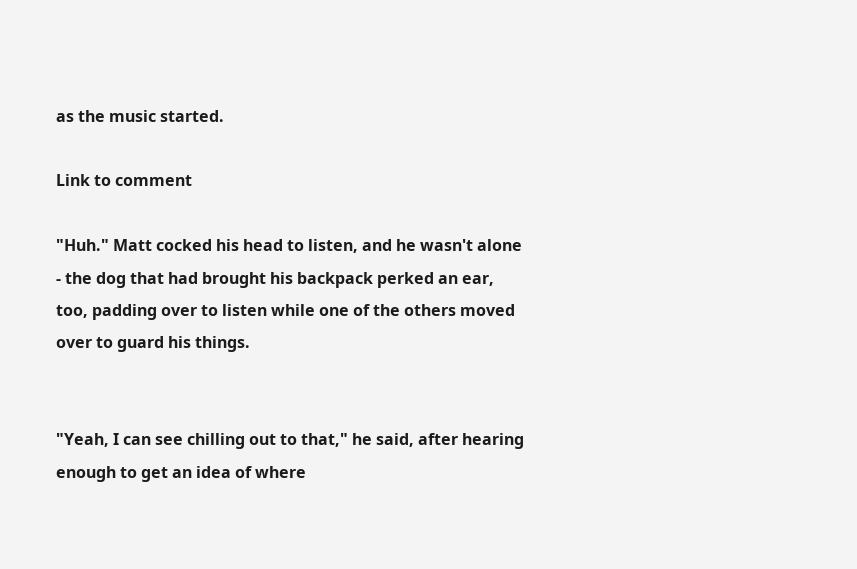as the music started.

Link to comment

"Huh." Matt cocked his head to listen, and he wasn't alone - the dog that had brought his backpack perked an ear, too, padding over to listen while one of the others moved over to guard his things.


"Yeah, I can see chilling out to that," he said, after hearing enough to get an idea of where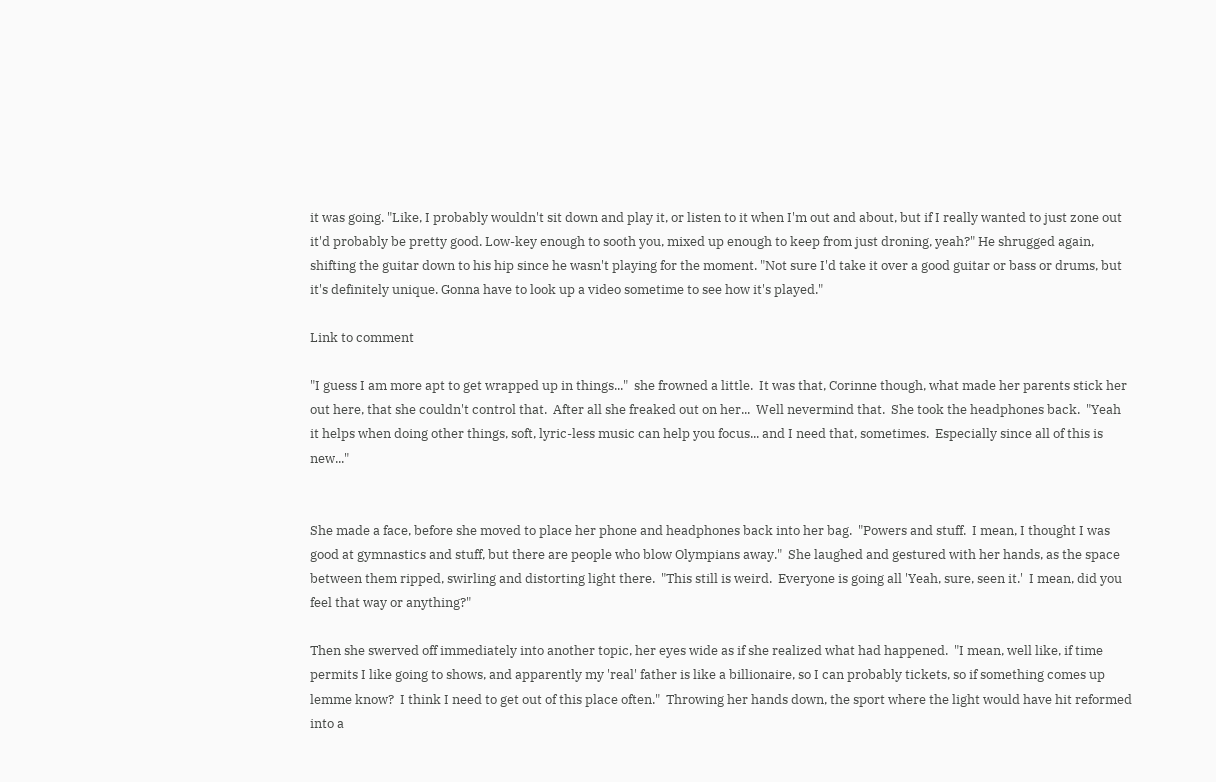it was going. "Like, I probably wouldn't sit down and play it, or listen to it when I'm out and about, but if I really wanted to just zone out it'd probably be pretty good. Low-key enough to sooth you, mixed up enough to keep from just droning, yeah?" He shrugged again, shifting the guitar down to his hip since he wasn't playing for the moment. "Not sure I'd take it over a good guitar or bass or drums, but it's definitely unique. Gonna have to look up a video sometime to see how it's played."

Link to comment

"I guess I am more apt to get wrapped up in things..."  she frowned a little.  It was that, Corinne though, what made her parents stick her out here, that she couldn't control that.  After all she freaked out on her...  Well nevermind that.  She took the headphones back.  "Yeah it helps when doing other things, soft, lyric-less music can help you focus... and I need that, sometimes.  Especially since all of this is new..."


She made a face, before she moved to place her phone and headphones back into her bag.  "Powers and stuff.  I mean, I thought I was good at gymnastics and stuff, but there are people who blow Olympians away."  She laughed and gestured with her hands, as the space between them ripped, swirling and distorting light there.  "This still is weird.  Everyone is going all 'Yeah, sure, seen it.'  I mean, did you feel that way or anything?"

Then she swerved off immediately into another topic, her eyes wide as if she realized what had happened.  "I mean, well like, if time permits I like going to shows, and apparently my 'real' father is like a billionaire, so I can probably tickets, so if something comes up lemme know?  I think I need to get out of this place often."  Throwing her hands down, the sport where the light would have hit reformed into a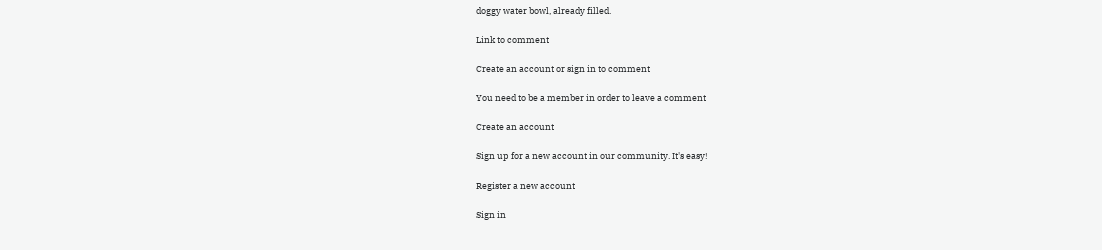doggy water bowl, already filled.

Link to comment

Create an account or sign in to comment

You need to be a member in order to leave a comment

Create an account

Sign up for a new account in our community. It's easy!

Register a new account

Sign in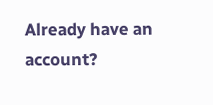Already have an account?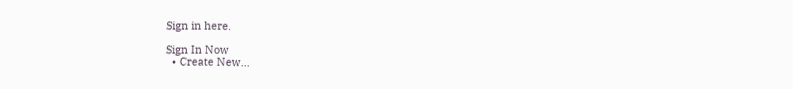Sign in here.

Sign In Now
  • Create New...